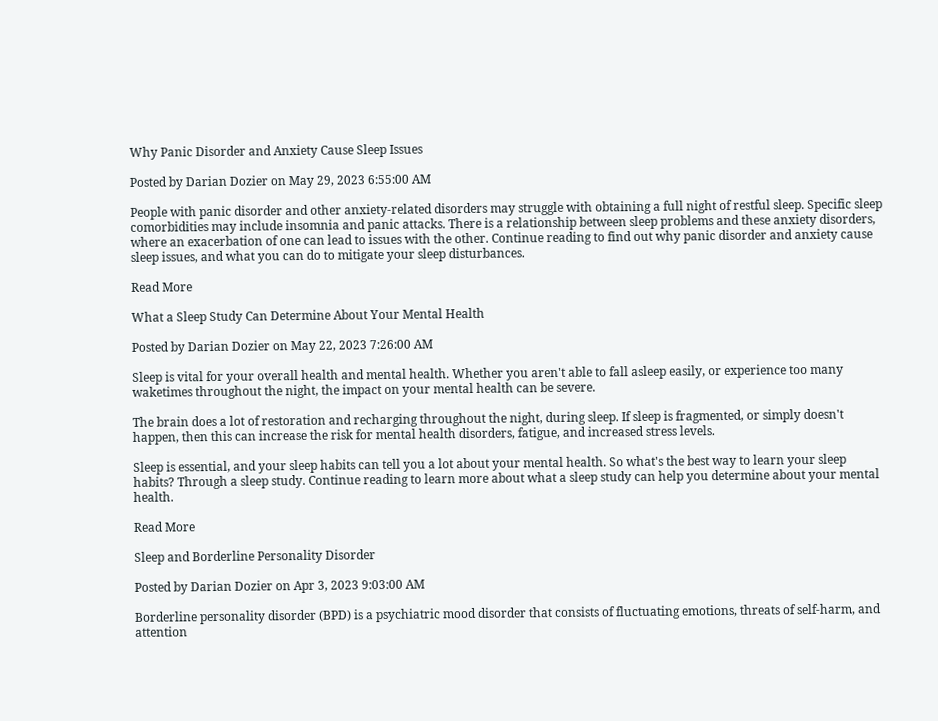Why Panic Disorder and Anxiety Cause Sleep Issues

Posted by Darian Dozier on May 29, 2023 6:55:00 AM

People with panic disorder and other anxiety-related disorders may struggle with obtaining a full night of restful sleep. Specific sleep comorbidities may include insomnia and panic attacks. There is a relationship between sleep problems and these anxiety disorders, where an exacerbation of one can lead to issues with the other. Continue reading to find out why panic disorder and anxiety cause sleep issues, and what you can do to mitigate your sleep disturbances.

Read More

What a Sleep Study Can Determine About Your Mental Health

Posted by Darian Dozier on May 22, 2023 7:26:00 AM

Sleep is vital for your overall health and mental health. Whether you aren't able to fall asleep easily, or experience too many waketimes throughout the night, the impact on your mental health can be severe.

The brain does a lot of restoration and recharging throughout the night, during sleep. If sleep is fragmented, or simply doesn't happen, then this can increase the risk for mental health disorders, fatigue, and increased stress levels.

Sleep is essential, and your sleep habits can tell you a lot about your mental health. So what's the best way to learn your sleep habits? Through a sleep study. Continue reading to learn more about what a sleep study can help you determine about your mental health.

Read More

Sleep and Borderline Personality Disorder

Posted by Darian Dozier on Apr 3, 2023 9:03:00 AM

Borderline personality disorder (BPD) is a psychiatric mood disorder that consists of fluctuating emotions, threats of self-harm, and attention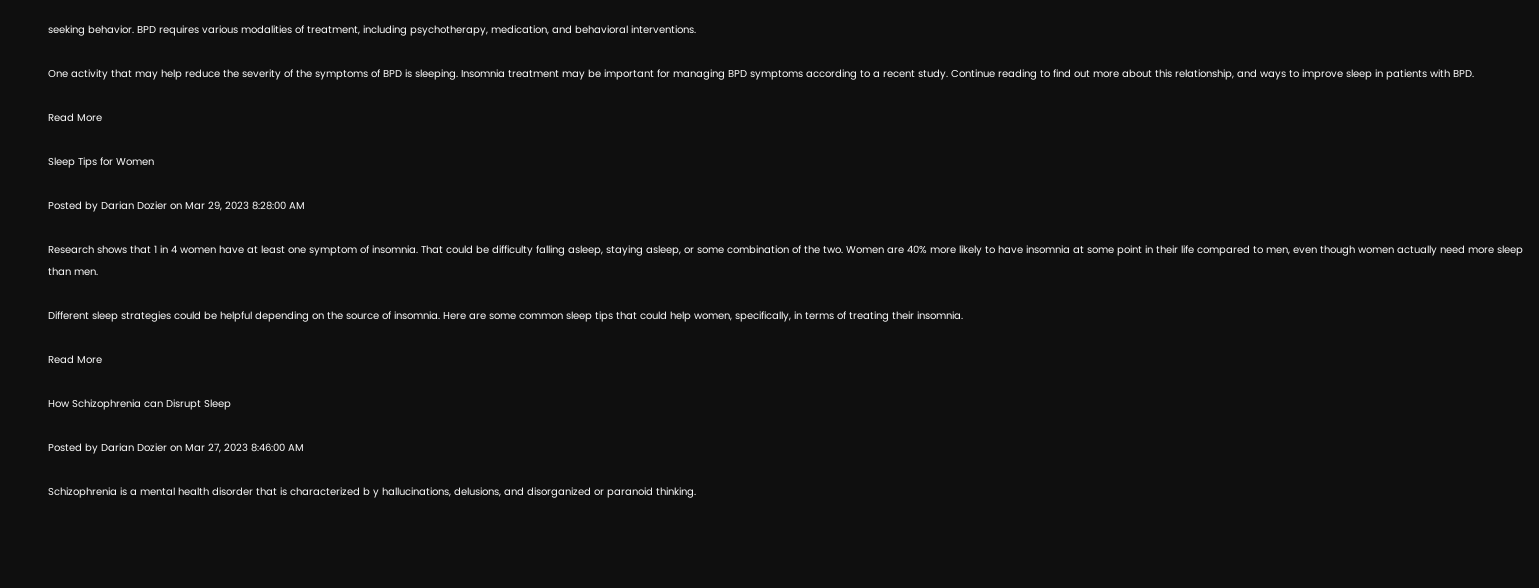seeking behavior. BPD requires various modalities of treatment, including psychotherapy, medication, and behavioral interventions.

One activity that may help reduce the severity of the symptoms of BPD is sleeping. Insomnia treatment may be important for managing BPD symptoms according to a recent study. Continue reading to find out more about this relationship, and ways to improve sleep in patients with BPD.

Read More

Sleep Tips for Women

Posted by Darian Dozier on Mar 29, 2023 8:28:00 AM

Research shows that 1 in 4 women have at least one symptom of insomnia. That could be difficulty falling asleep, staying asleep, or some combination of the two. Women are 40% more likely to have insomnia at some point in their life compared to men, even though women actually need more sleep than men.

Different sleep strategies could be helpful depending on the source of insomnia. Here are some common sleep tips that could help women, specifically, in terms of treating their insomnia.

Read More

How Schizophrenia can Disrupt Sleep

Posted by Darian Dozier on Mar 27, 2023 8:46:00 AM

Schizophrenia is a mental health disorder that is characterized b y hallucinations, delusions, and disorganized or paranoid thinking.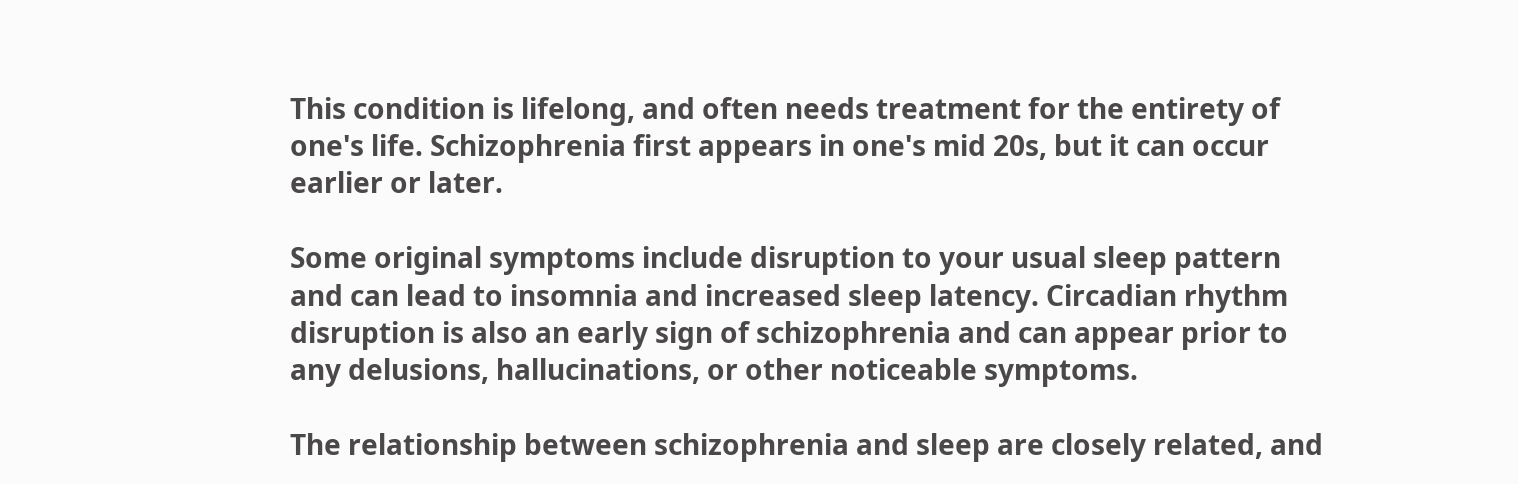This condition is lifelong, and often needs treatment for the entirety of one's life. Schizophrenia first appears in one's mid 20s, but it can occur earlier or later.

Some original symptoms include disruption to your usual sleep pattern and can lead to insomnia and increased sleep latency. Circadian rhythm disruption is also an early sign of schizophrenia and can appear prior to any delusions, hallucinations, or other noticeable symptoms.

The relationship between schizophrenia and sleep are closely related, and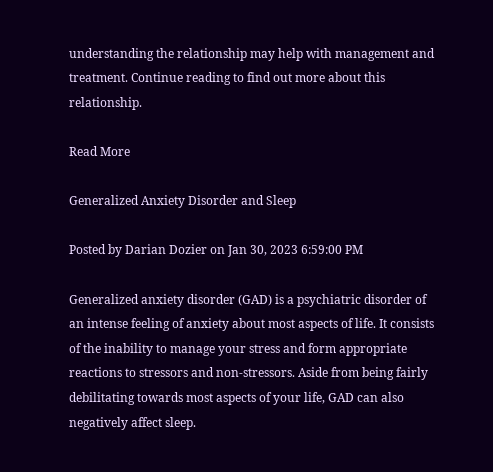understanding the relationship may help with management and treatment. Continue reading to find out more about this relationship.

Read More

Generalized Anxiety Disorder and Sleep

Posted by Darian Dozier on Jan 30, 2023 6:59:00 PM

Generalized anxiety disorder (GAD) is a psychiatric disorder of an intense feeling of anxiety about most aspects of life. It consists of the inability to manage your stress and form appropriate reactions to stressors and non-stressors. Aside from being fairly debilitating towards most aspects of your life, GAD can also negatively affect sleep.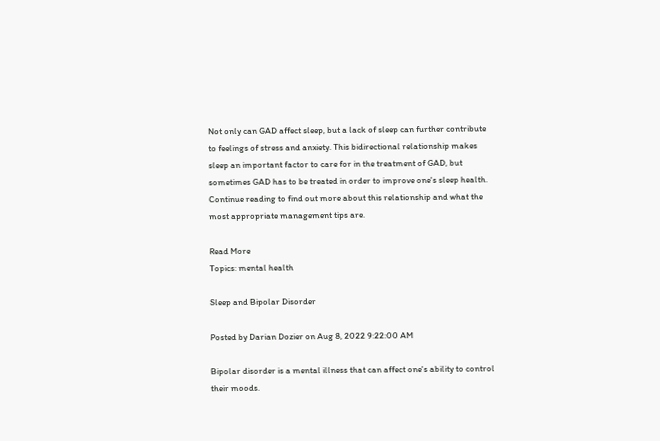Not only can GAD affect sleep, but a lack of sleep can further contribute to feelings of stress and anxiety. This bidirectional relationship makes sleep an important factor to care for in the treatment of GAD, but sometimes GAD has to be treated in order to improve one's sleep health. Continue reading to find out more about this relationship and what the most appropriate management tips are.

Read More
Topics: mental health

Sleep and Bipolar Disorder

Posted by Darian Dozier on Aug 8, 2022 9:22:00 AM

Bipolar disorder is a mental illness that can affect one's ability to control their moods.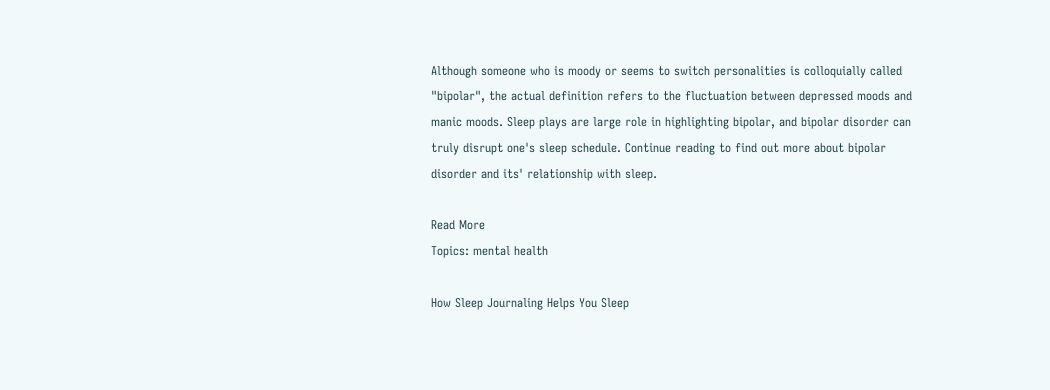Although someone who is moody or seems to switch personalities is colloquially called "bipolar", the actual definition refers to the fluctuation between depressed moods and manic moods. Sleep plays are large role in highlighting bipolar, and bipolar disorder can truly disrupt one's sleep schedule. Continue reading to find out more about bipolar disorder and its' relationship with sleep.

Read More
Topics: mental health

How Sleep Journaling Helps You Sleep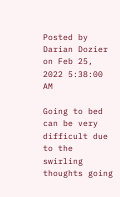Posted by Darian Dozier on Feb 25, 2022 5:38:00 AM

Going to bed can be very difficult due to the swirling thoughts going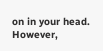on in your head. However,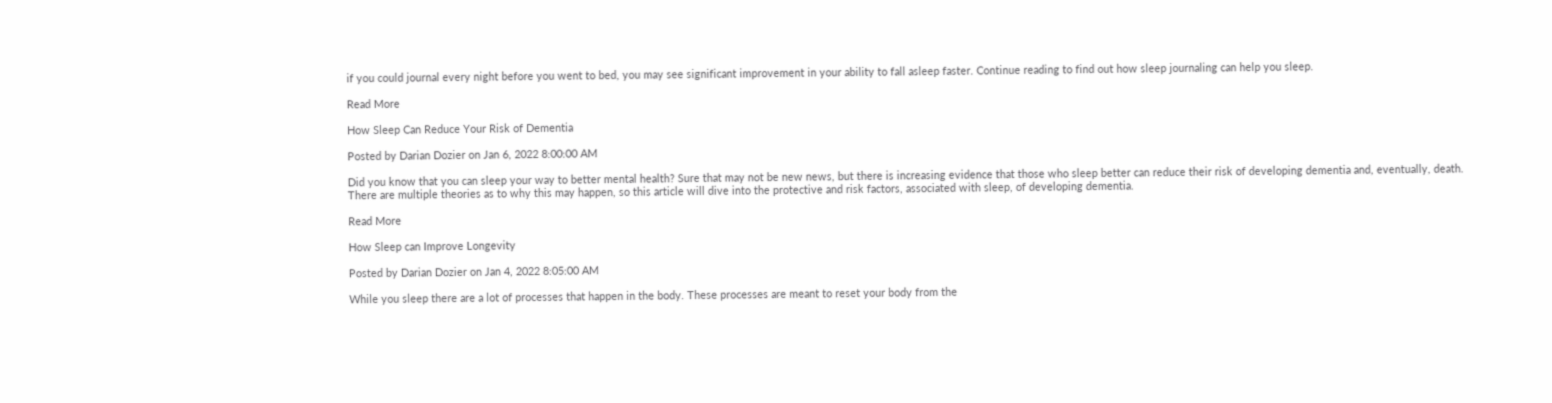if you could journal every night before you went to bed, you may see significant improvement in your ability to fall asleep faster. Continue reading to find out how sleep journaling can help you sleep.

Read More

How Sleep Can Reduce Your Risk of Dementia

Posted by Darian Dozier on Jan 6, 2022 8:00:00 AM

Did you know that you can sleep your way to better mental health? Sure that may not be new news, but there is increasing evidence that those who sleep better can reduce their risk of developing dementia and, eventually, death. There are multiple theories as to why this may happen, so this article will dive into the protective and risk factors, associated with sleep, of developing dementia.

Read More

How Sleep can Improve Longevity

Posted by Darian Dozier on Jan 4, 2022 8:05:00 AM

While you sleep there are a lot of processes that happen in the body. These processes are meant to reset your body from the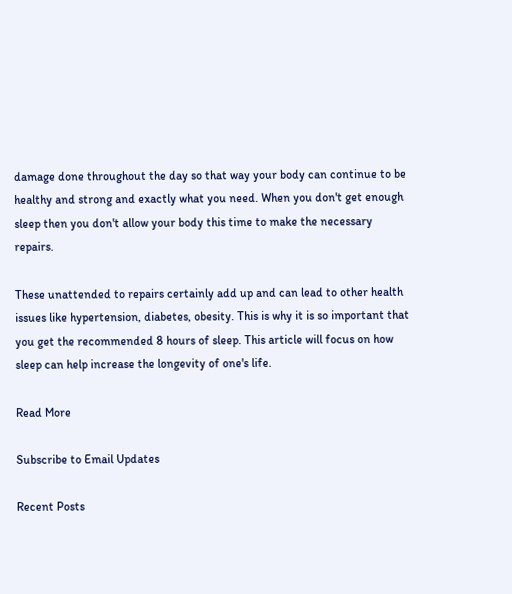damage done throughout the day so that way your body can continue to be healthy and strong and exactly what you need. When you don't get enough sleep then you don't allow your body this time to make the necessary repairs.

These unattended to repairs certainly add up and can lead to other health issues like hypertension, diabetes, obesity. This is why it is so important that you get the recommended 8 hours of sleep. This article will focus on how sleep can help increase the longevity of one's life.

Read More

Subscribe to Email Updates

Recent Posts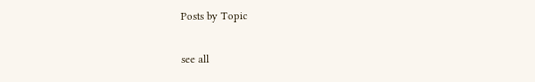Posts by Topic

see all